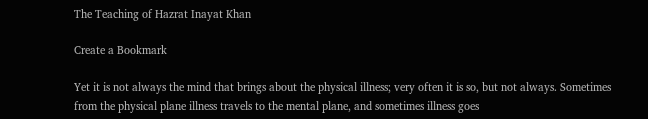The Teaching of Hazrat Inayat Khan

Create a Bookmark

Yet it is not always the mind that brings about the physical illness; very often it is so, but not always. Sometimes from the physical plane illness travels to the mental plane, and sometimes illness goes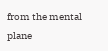from the mental plane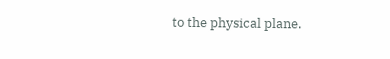to the physical plane.